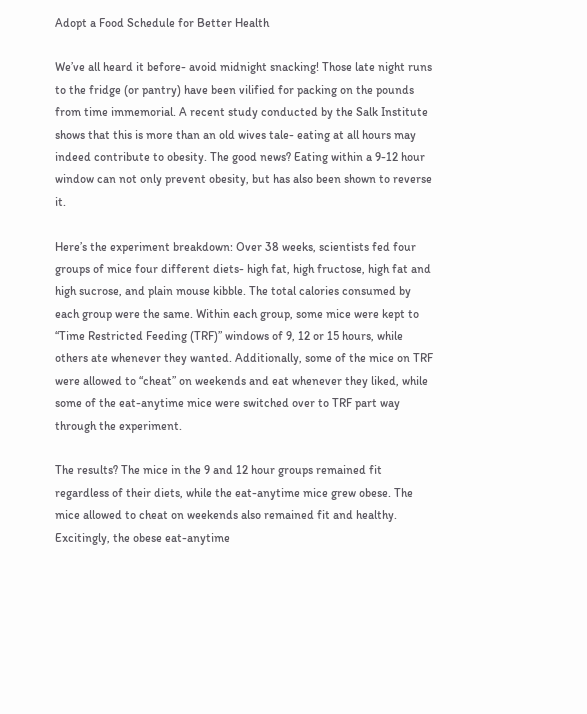Adopt a Food Schedule for Better Health

We’ve all heard it before- avoid midnight snacking! Those late night runs to the fridge (or pantry) have been vilified for packing on the pounds from time immemorial. A recent study conducted by the Salk Institute shows that this is more than an old wives tale- eating at all hours may indeed contribute to obesity. The good news? Eating within a 9-12 hour window can not only prevent obesity, but has also been shown to reverse it.

Here’s the experiment breakdown: Over 38 weeks, scientists fed four groups of mice four different diets- high fat, high fructose, high fat and high sucrose, and plain mouse kibble. The total calories consumed by each group were the same. Within each group, some mice were kept to “Time Restricted Feeding (TRF)” windows of 9, 12 or 15 hours, while others ate whenever they wanted. Additionally, some of the mice on TRF were allowed to “cheat” on weekends and eat whenever they liked, while some of the eat-anytime mice were switched over to TRF part way through the experiment.

The results? The mice in the 9 and 12 hour groups remained fit regardless of their diets, while the eat-anytime mice grew obese. The mice allowed to cheat on weekends also remained fit and healthy. Excitingly, the obese eat-anytime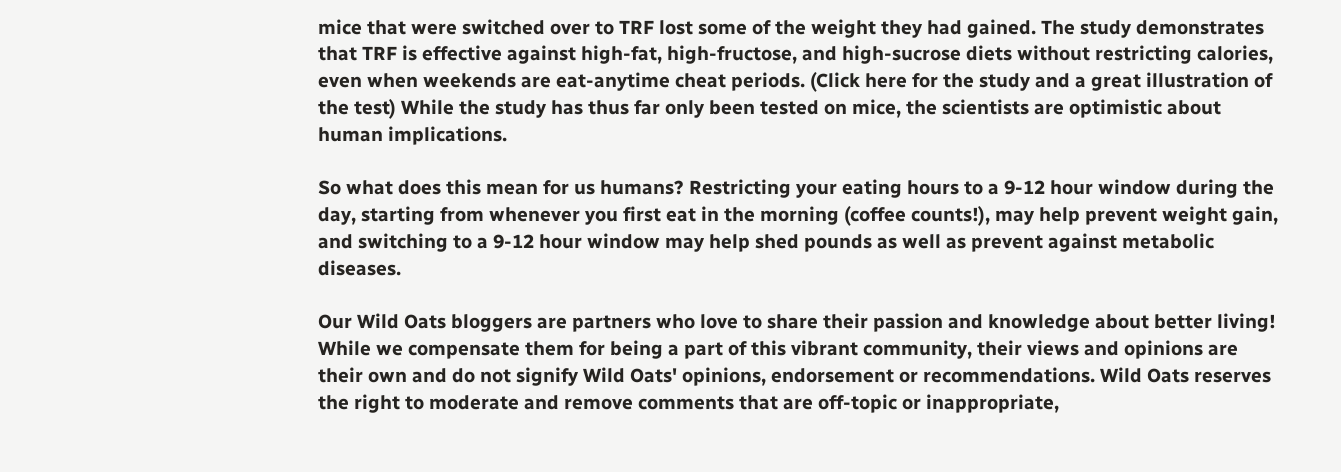mice that were switched over to TRF lost some of the weight they had gained. The study demonstrates that TRF is effective against high-fat, high-fructose, and high-sucrose diets without restricting calories, even when weekends are eat-anytime cheat periods. (Click here for the study and a great illustration of the test) While the study has thus far only been tested on mice, the scientists are optimistic about human implications.

So what does this mean for us humans? Restricting your eating hours to a 9-12 hour window during the day, starting from whenever you first eat in the morning (coffee counts!), may help prevent weight gain, and switching to a 9-12 hour window may help shed pounds as well as prevent against metabolic diseases.

Our Wild Oats bloggers are partners who love to share their passion and knowledge about better living! While we compensate them for being a part of this vibrant community, their views and opinions are their own and do not signify Wild Oats' opinions, endorsement or recommendations. Wild Oats reserves the right to moderate and remove comments that are off-topic or inappropriate,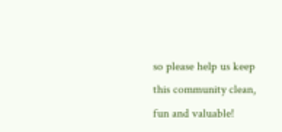so please help us keep this community clean, fun and valuable!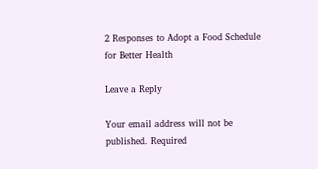2 Responses to Adopt a Food Schedule for Better Health

Leave a Reply

Your email address will not be published. Required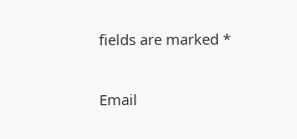fields are marked *

Email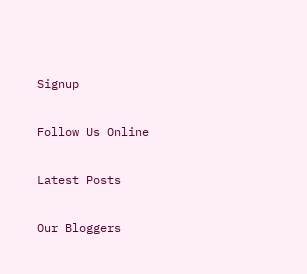Signup

Follow Us Online

Latest Posts

Our Bloggers